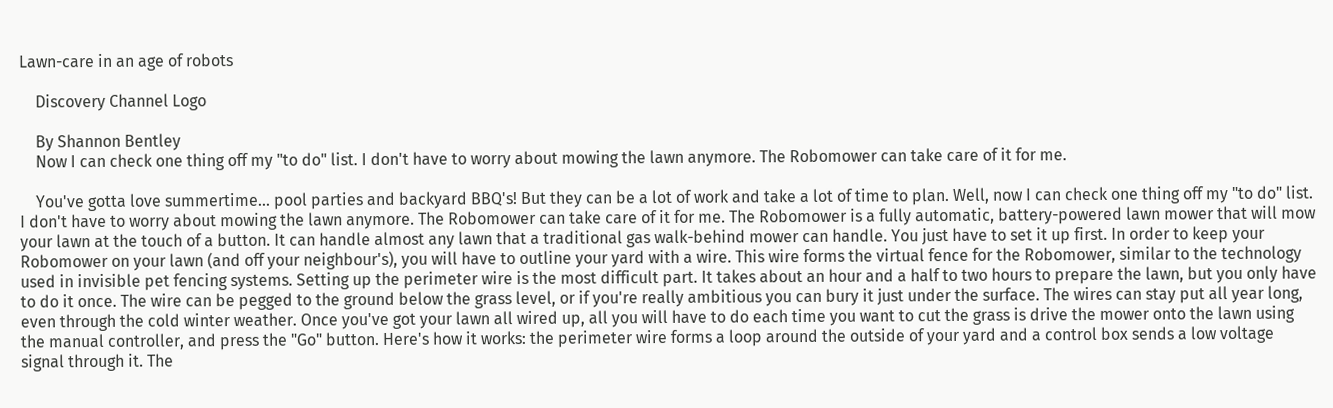Lawn-care in an age of robots

    Discovery Channel Logo

    By Shannon Bentley
    Now I can check one thing off my "to do" list. I don't have to worry about mowing the lawn anymore. The Robomower can take care of it for me.

    You've gotta love summertime... pool parties and backyard BBQ's! But they can be a lot of work and take a lot of time to plan. Well, now I can check one thing off my "to do" list. I don't have to worry about mowing the lawn anymore. The Robomower can take care of it for me. The Robomower is a fully automatic, battery-powered lawn mower that will mow your lawn at the touch of a button. It can handle almost any lawn that a traditional gas walk-behind mower can handle. You just have to set it up first. In order to keep your Robomower on your lawn (and off your neighbour's), you will have to outline your yard with a wire. This wire forms the virtual fence for the Robomower, similar to the technology used in invisible pet fencing systems. Setting up the perimeter wire is the most difficult part. It takes about an hour and a half to two hours to prepare the lawn, but you only have to do it once. The wire can be pegged to the ground below the grass level, or if you're really ambitious you can bury it just under the surface. The wires can stay put all year long, even through the cold winter weather. Once you've got your lawn all wired up, all you will have to do each time you want to cut the grass is drive the mower onto the lawn using the manual controller, and press the "Go" button. Here's how it works: the perimeter wire forms a loop around the outside of your yard and a control box sends a low voltage signal through it. The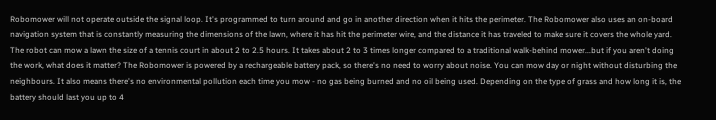Robomower will not operate outside the signal loop. It's programmed to turn around and go in another direction when it hits the perimeter. The Robomower also uses an on-board navigation system that is constantly measuring the dimensions of the lawn, where it has hit the perimeter wire, and the distance it has traveled to make sure it covers the whole yard. The robot can mow a lawn the size of a tennis court in about 2 to 2.5 hours. It takes about 2 to 3 times longer compared to a traditional walk-behind mower...but if you aren't doing the work, what does it matter? The Robomower is powered by a rechargeable battery pack, so there's no need to worry about noise. You can mow day or night without disturbing the neighbours. It also means there's no environmental pollution each time you mow - no gas being burned and no oil being used. Depending on the type of grass and how long it is, the battery should last you up to 4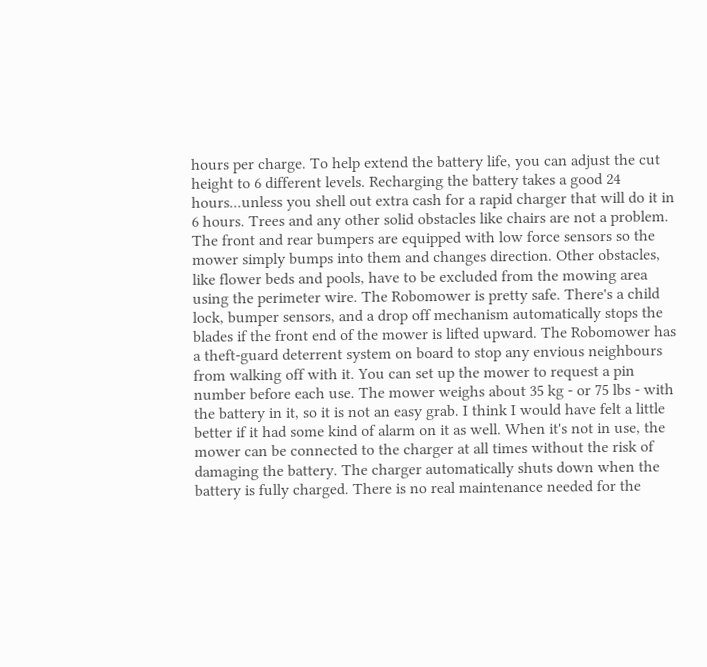hours per charge. To help extend the battery life, you can adjust the cut height to 6 different levels. Recharging the battery takes a good 24 hours...unless you shell out extra cash for a rapid charger that will do it in 6 hours. Trees and any other solid obstacles like chairs are not a problem. The front and rear bumpers are equipped with low force sensors so the mower simply bumps into them and changes direction. Other obstacles, like flower beds and pools, have to be excluded from the mowing area using the perimeter wire. The Robomower is pretty safe. There's a child lock, bumper sensors, and a drop off mechanism automatically stops the blades if the front end of the mower is lifted upward. The Robomower has a theft-guard deterrent system on board to stop any envious neighbours from walking off with it. You can set up the mower to request a pin number before each use. The mower weighs about 35 kg - or 75 lbs - with the battery in it, so it is not an easy grab. I think I would have felt a little better if it had some kind of alarm on it as well. When it's not in use, the mower can be connected to the charger at all times without the risk of damaging the battery. The charger automatically shuts down when the battery is fully charged. There is no real maintenance needed for the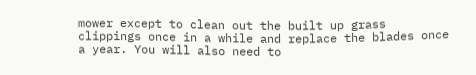mower except to clean out the built up grass clippings once in a while and replace the blades once a year. You will also need to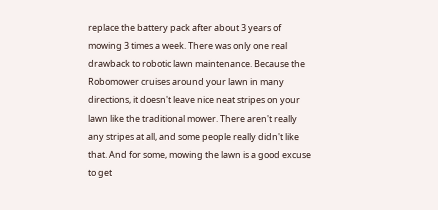replace the battery pack after about 3 years of mowing 3 times a week. There was only one real drawback to robotic lawn maintenance. Because the Robomower cruises around your lawn in many directions, it doesn't leave nice neat stripes on your lawn like the traditional mower. There aren't really any stripes at all, and some people really didn't like that. And for some, mowing the lawn is a good excuse to get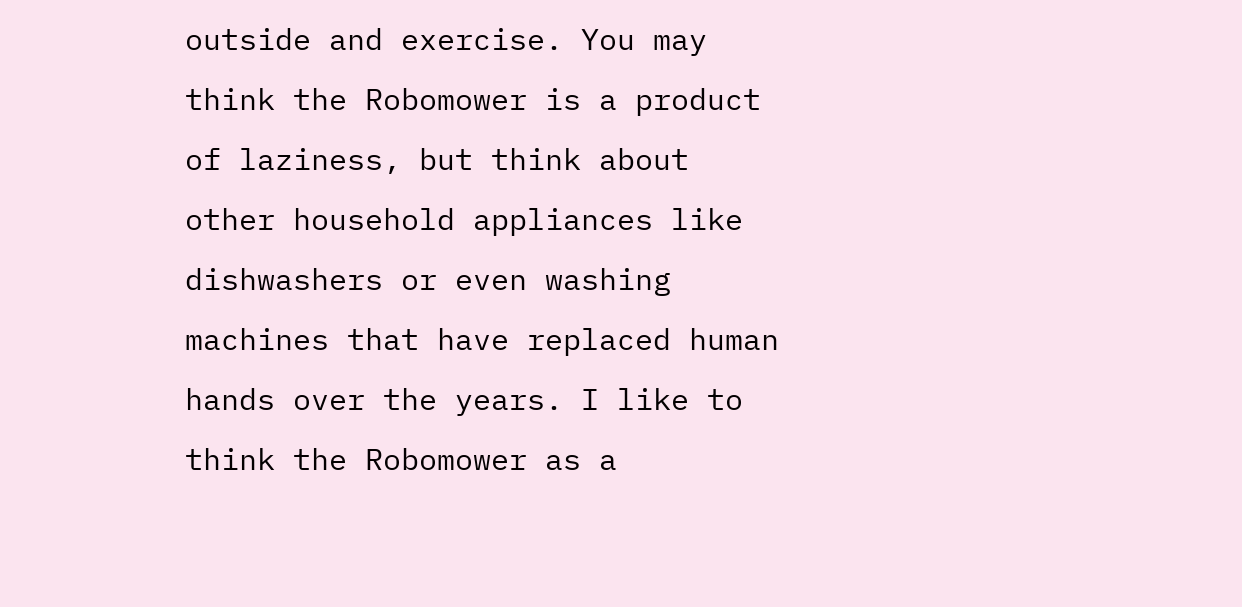outside and exercise. You may think the Robomower is a product of laziness, but think about other household appliances like dishwashers or even washing machines that have replaced human hands over the years. I like to think the Robomower as a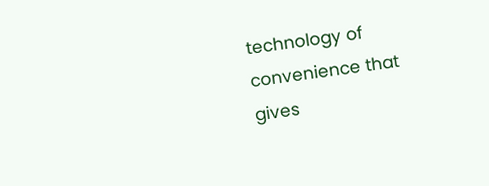technology of convenience that gives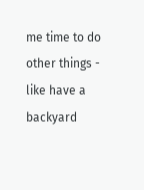me time to do other things - like have a backyard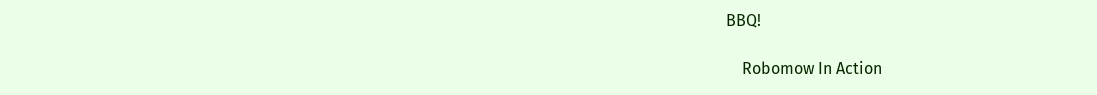BBQ!

    Robomow In Action